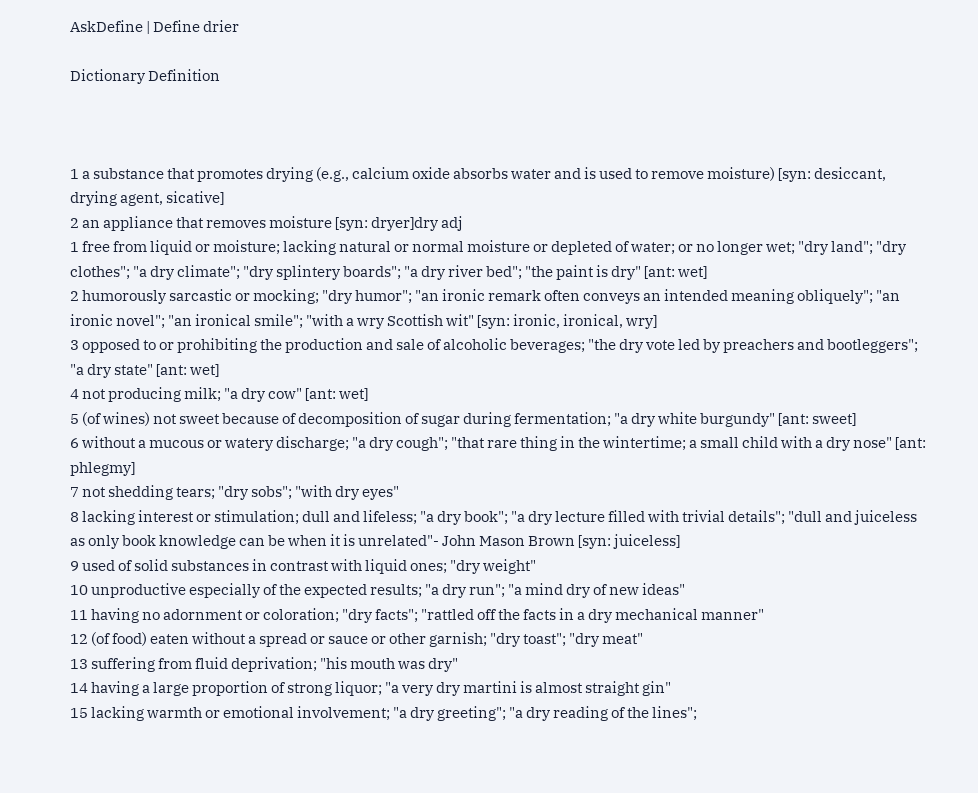AskDefine | Define drier

Dictionary Definition



1 a substance that promotes drying (e.g., calcium oxide absorbs water and is used to remove moisture) [syn: desiccant, drying agent, sicative]
2 an appliance that removes moisture [syn: dryer]dry adj
1 free from liquid or moisture; lacking natural or normal moisture or depleted of water; or no longer wet; "dry land"; "dry clothes"; "a dry climate"; "dry splintery boards"; "a dry river bed"; "the paint is dry" [ant: wet]
2 humorously sarcastic or mocking; "dry humor"; "an ironic remark often conveys an intended meaning obliquely"; "an ironic novel"; "an ironical smile"; "with a wry Scottish wit" [syn: ironic, ironical, wry]
3 opposed to or prohibiting the production and sale of alcoholic beverages; "the dry vote led by preachers and bootleggers"; "a dry state" [ant: wet]
4 not producing milk; "a dry cow" [ant: wet]
5 (of wines) not sweet because of decomposition of sugar during fermentation; "a dry white burgundy" [ant: sweet]
6 without a mucous or watery discharge; "a dry cough"; "that rare thing in the wintertime; a small child with a dry nose" [ant: phlegmy]
7 not shedding tears; "dry sobs"; "with dry eyes"
8 lacking interest or stimulation; dull and lifeless; "a dry book"; "a dry lecture filled with trivial details"; "dull and juiceless as only book knowledge can be when it is unrelated"- John Mason Brown [syn: juiceless]
9 used of solid substances in contrast with liquid ones; "dry weight"
10 unproductive especially of the expected results; "a dry run"; "a mind dry of new ideas"
11 having no adornment or coloration; "dry facts"; "rattled off the facts in a dry mechanical manner"
12 (of food) eaten without a spread or sauce or other garnish; "dry toast"; "dry meat"
13 suffering from fluid deprivation; "his mouth was dry"
14 having a large proportion of strong liquor; "a very dry martini is almost straight gin"
15 lacking warmth or emotional involvement; "a dry greeting"; "a dry reading of the lines";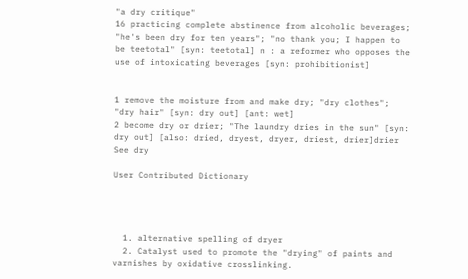"a dry critique"
16 practicing complete abstinence from alcoholic beverages; "he's been dry for ten years"; "no thank you; I happen to be teetotal" [syn: teetotal] n : a reformer who opposes the use of intoxicating beverages [syn: prohibitionist]


1 remove the moisture from and make dry; "dry clothes"; "dry hair" [syn: dry out] [ant: wet]
2 become dry or drier; "The laundry dries in the sun" [syn: dry out] [also: dried, dryest, dryer, driest, drier]drier See dry

User Contributed Dictionary




  1. alternative spelling of dryer
  2. Catalyst used to promote the "drying" of paints and varnishes by oxidative crosslinking.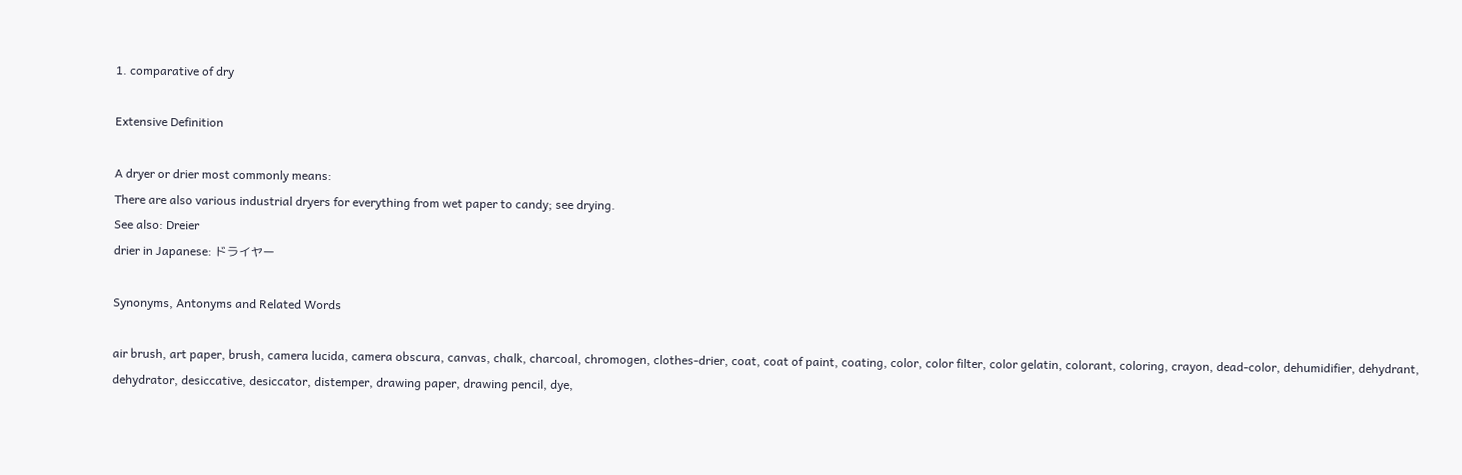1. comparative of dry

Extensive Definition

A dryer or drier most commonly means:
There are also various industrial dryers for everything from wet paper to candy; see drying.
See also: Dreier
drier in Japanese: ドライヤー

Synonyms, Antonyms and Related Words

air brush, art paper, brush, camera lucida, camera obscura, canvas, chalk, charcoal, chromogen, clothes-drier, coat, coat of paint, coating, color, color filter, color gelatin, colorant, coloring, crayon, dead-color, dehumidifier, dehydrant, dehydrator, desiccative, desiccator, distemper, drawing paper, drawing pencil, dye,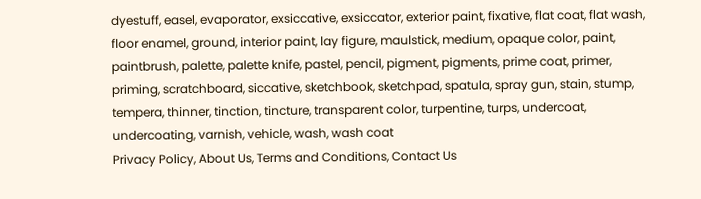dyestuff, easel, evaporator, exsiccative, exsiccator, exterior paint, fixative, flat coat, flat wash, floor enamel, ground, interior paint, lay figure, maulstick, medium, opaque color, paint, paintbrush, palette, palette knife, pastel, pencil, pigment, pigments, prime coat, primer, priming, scratchboard, siccative, sketchbook, sketchpad, spatula, spray gun, stain, stump, tempera, thinner, tinction, tincture, transparent color, turpentine, turps, undercoat, undercoating, varnish, vehicle, wash, wash coat
Privacy Policy, About Us, Terms and Conditions, Contact Us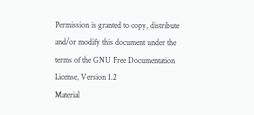Permission is granted to copy, distribute and/or modify this document under the terms of the GNU Free Documentation License, Version 1.2
Material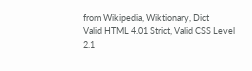from Wikipedia, Wiktionary, Dict
Valid HTML 4.01 Strict, Valid CSS Level 2.1